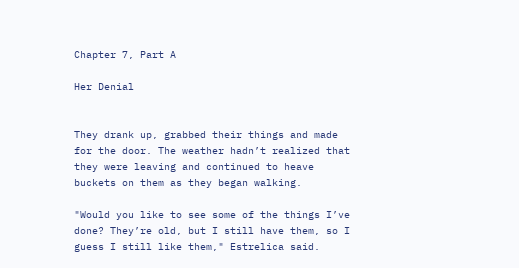Chapter 7, Part A

Her Denial


They drank up, grabbed their things and made for the door. The weather hadn’t realized that they were leaving and continued to heave buckets on them as they began walking.

"Would you like to see some of the things I’ve done? They’re old, but I still have them, so I guess I still like them," Estrelica said.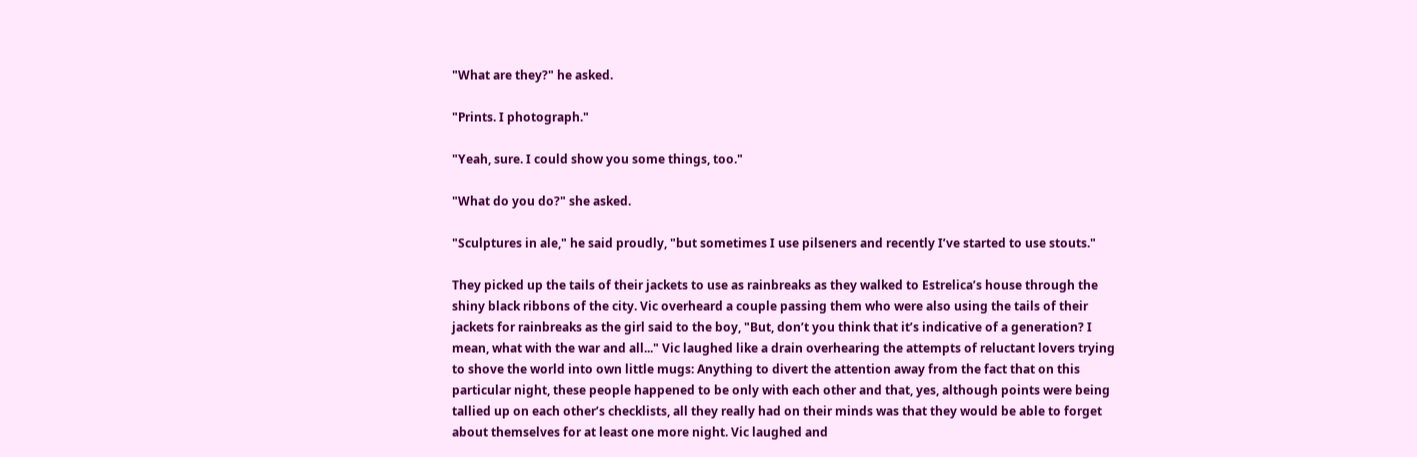"What are they?" he asked.

"Prints. I photograph."

"Yeah, sure. I could show you some things, too."

"What do you do?" she asked.

"Sculptures in ale," he said proudly, "but sometimes I use pilseners and recently I’ve started to use stouts."

They picked up the tails of their jackets to use as rainbreaks as they walked to Estrelica’s house through the shiny black ribbons of the city. Vic overheard a couple passing them who were also using the tails of their jackets for rainbreaks as the girl said to the boy, "But, don’t you think that it’s indicative of a generation? I mean, what with the war and all..." Vic laughed like a drain overhearing the attempts of reluctant lovers trying to shove the world into own little mugs: Anything to divert the attention away from the fact that on this particular night, these people happened to be only with each other and that, yes, although points were being tallied up on each other’s checklists, all they really had on their minds was that they would be able to forget about themselves for at least one more night. Vic laughed and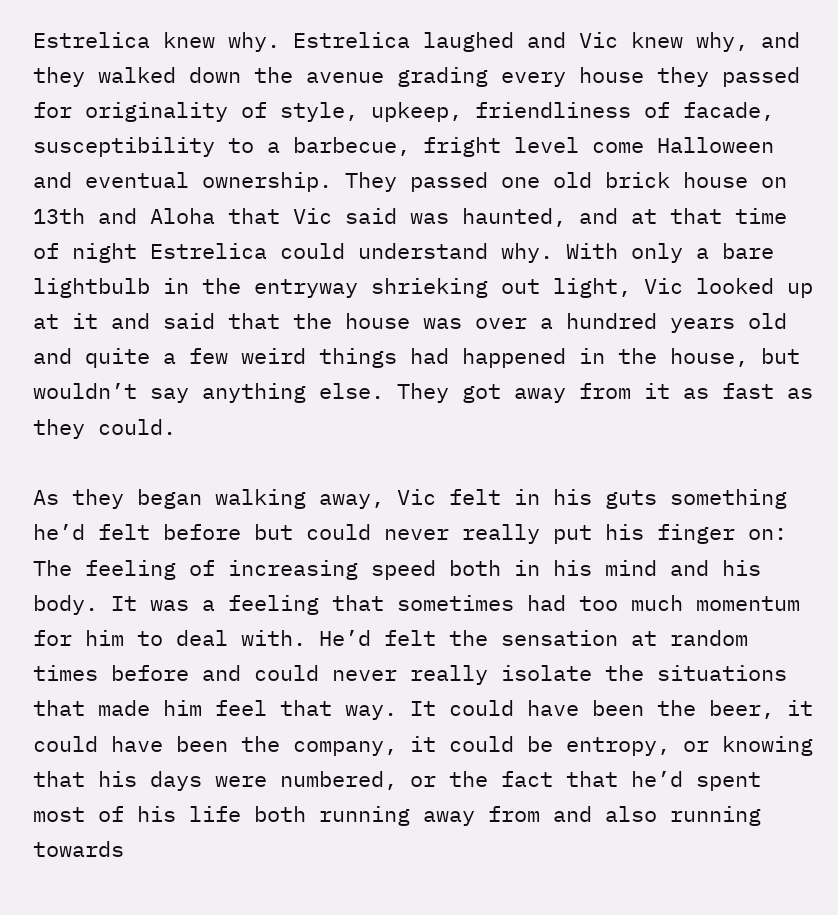Estrelica knew why. Estrelica laughed and Vic knew why, and they walked down the avenue grading every house they passed for originality of style, upkeep, friendliness of facade, susceptibility to a barbecue, fright level come Halloween and eventual ownership. They passed one old brick house on 13th and Aloha that Vic said was haunted, and at that time of night Estrelica could understand why. With only a bare lightbulb in the entryway shrieking out light, Vic looked up at it and said that the house was over a hundred years old and quite a few weird things had happened in the house, but wouldn’t say anything else. They got away from it as fast as they could.

As they began walking away, Vic felt in his guts something he’d felt before but could never really put his finger on: The feeling of increasing speed both in his mind and his body. It was a feeling that sometimes had too much momentum for him to deal with. He’d felt the sensation at random times before and could never really isolate the situations that made him feel that way. It could have been the beer, it could have been the company, it could be entropy, or knowing that his days were numbered, or the fact that he’d spent most of his life both running away from and also running towards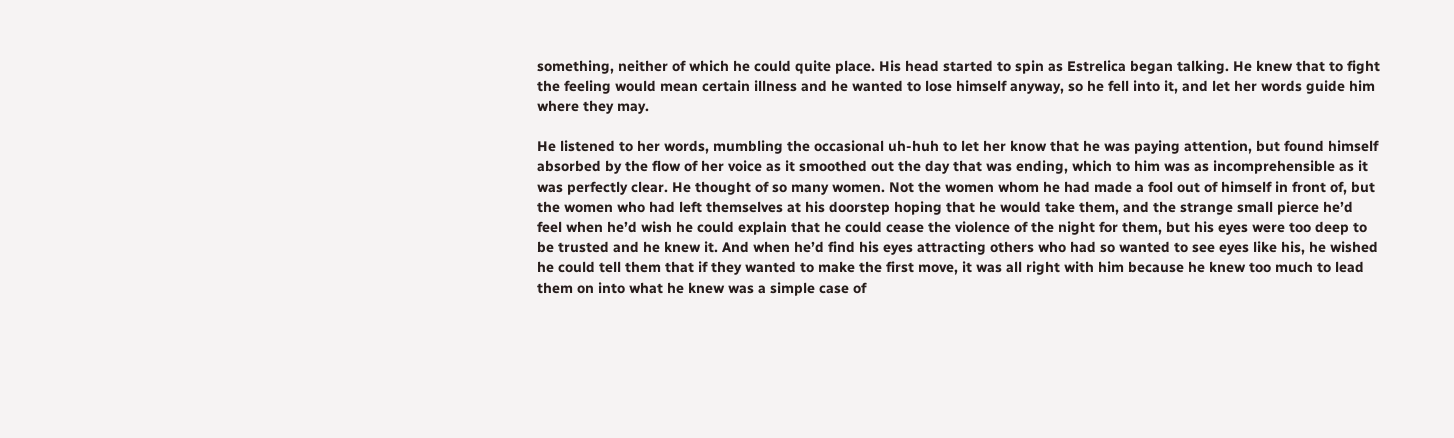something, neither of which he could quite place. His head started to spin as Estrelica began talking. He knew that to fight the feeling would mean certain illness and he wanted to lose himself anyway, so he fell into it, and let her words guide him where they may.

He listened to her words, mumbling the occasional uh-huh to let her know that he was paying attention, but found himself absorbed by the flow of her voice as it smoothed out the day that was ending, which to him was as incomprehensible as it was perfectly clear. He thought of so many women. Not the women whom he had made a fool out of himself in front of, but the women who had left themselves at his doorstep hoping that he would take them, and the strange small pierce he’d feel when he’d wish he could explain that he could cease the violence of the night for them, but his eyes were too deep to be trusted and he knew it. And when he’d find his eyes attracting others who had so wanted to see eyes like his, he wished he could tell them that if they wanted to make the first move, it was all right with him because he knew too much to lead them on into what he knew was a simple case of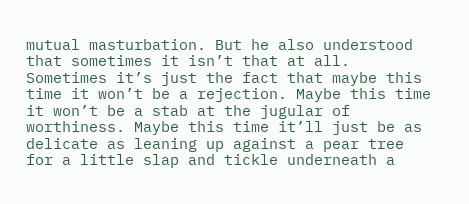mutual masturbation. But he also understood that sometimes it isn’t that at all. Sometimes it’s just the fact that maybe this time it won’t be a rejection. Maybe this time it won’t be a stab at the jugular of worthiness. Maybe this time it’ll just be as delicate as leaning up against a pear tree for a little slap and tickle underneath a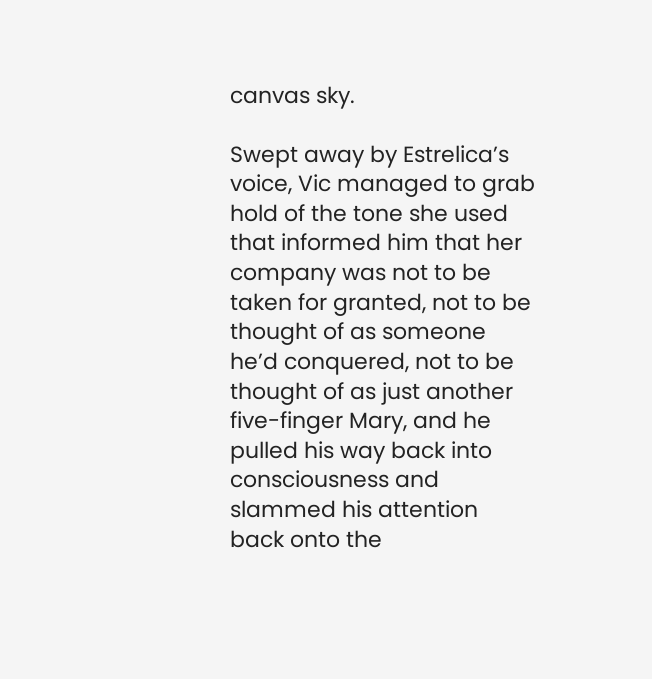canvas sky.

Swept away by Estrelica’s voice, Vic managed to grab hold of the tone she used that informed him that her company was not to be taken for granted, not to be thought of as someone he’d conquered, not to be thought of as just another five-finger Mary, and he pulled his way back into consciousness and slammed his attention back onto the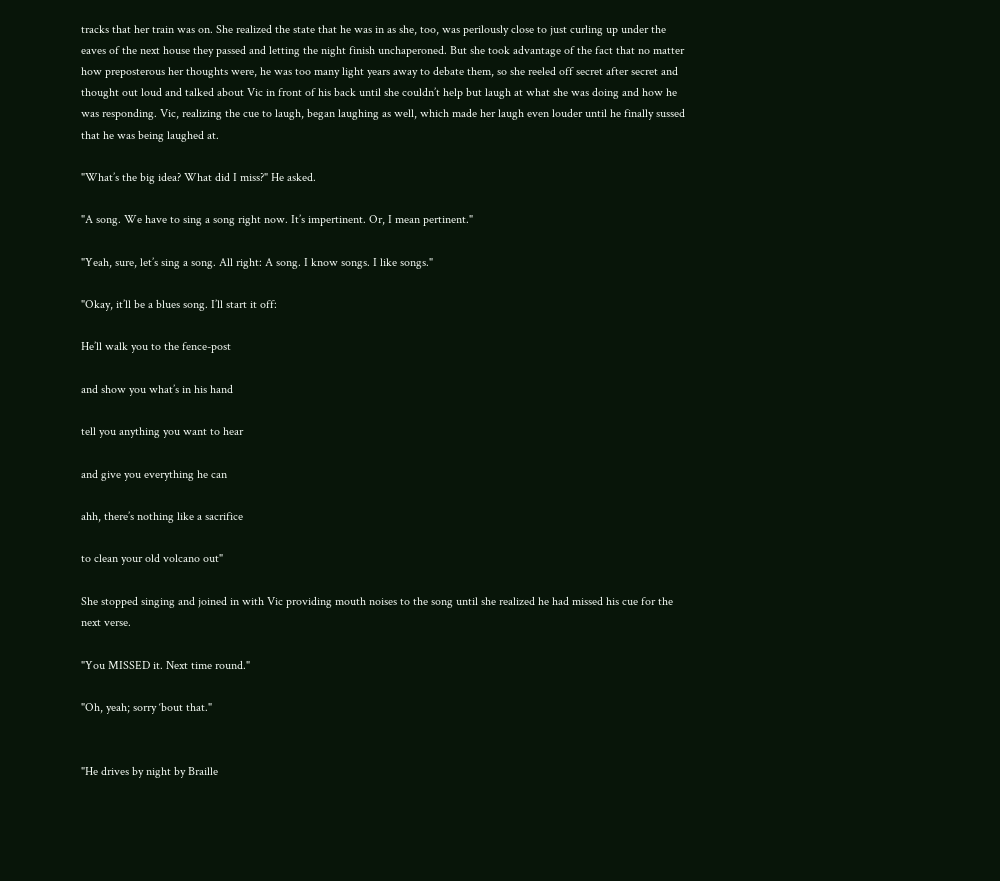tracks that her train was on. She realized the state that he was in as she, too, was perilously close to just curling up under the eaves of the next house they passed and letting the night finish unchaperoned. But she took advantage of the fact that no matter how preposterous her thoughts were, he was too many light years away to debate them, so she reeled off secret after secret and thought out loud and talked about Vic in front of his back until she couldn’t help but laugh at what she was doing and how he was responding. Vic, realizing the cue to laugh, began laughing as well, which made her laugh even louder until he finally sussed that he was being laughed at.

"What’s the big idea? What did I miss?" He asked.

"A song. We have to sing a song right now. It’s impertinent. Or, I mean pertinent."

"Yeah, sure, let’s sing a song. All right: A song. I know songs. I like songs."

"Okay, it’ll be a blues song. I’ll start it off:

He’ll walk you to the fence-post

and show you what’s in his hand

tell you anything you want to hear

and give you everything he can

ahh, there’s nothing like a sacrifice

to clean your old volcano out"

She stopped singing and joined in with Vic providing mouth noises to the song until she realized he had missed his cue for the next verse.

"You MISSED it. Next time round."

"Oh, yeah; sorry ‘bout that."


"He drives by night by Braille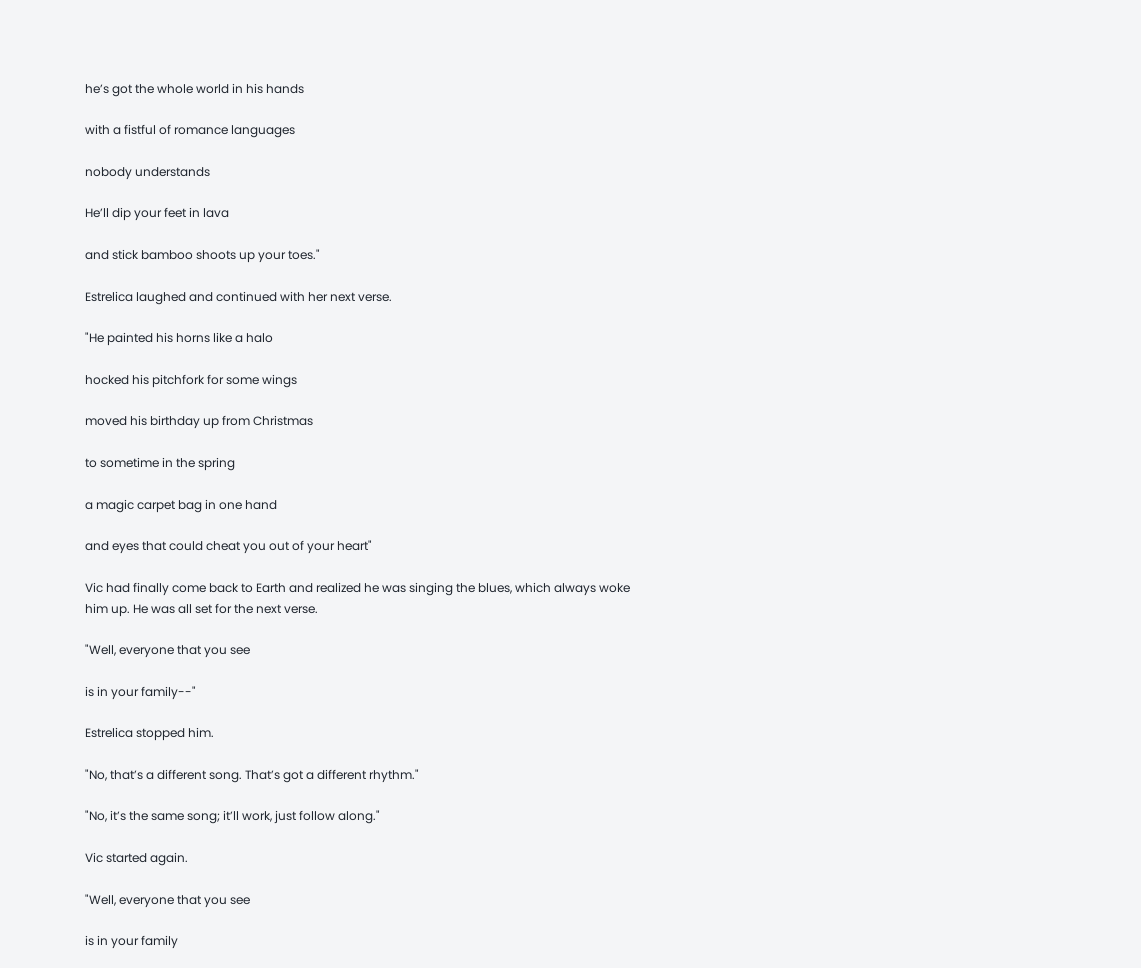he’s got the whole world in his hands

with a fistful of romance languages

nobody understands

He’ll dip your feet in lava

and stick bamboo shoots up your toes."

Estrelica laughed and continued with her next verse.

"He painted his horns like a halo

hocked his pitchfork for some wings

moved his birthday up from Christmas

to sometime in the spring

a magic carpet bag in one hand

and eyes that could cheat you out of your heart"

Vic had finally come back to Earth and realized he was singing the blues, which always woke him up. He was all set for the next verse.

"Well, everyone that you see

is in your family--"

Estrelica stopped him.

"No, that’s a different song. That’s got a different rhythm."

"No, it’s the same song; it’ll work, just follow along."

Vic started again.

"Well, everyone that you see

is in your family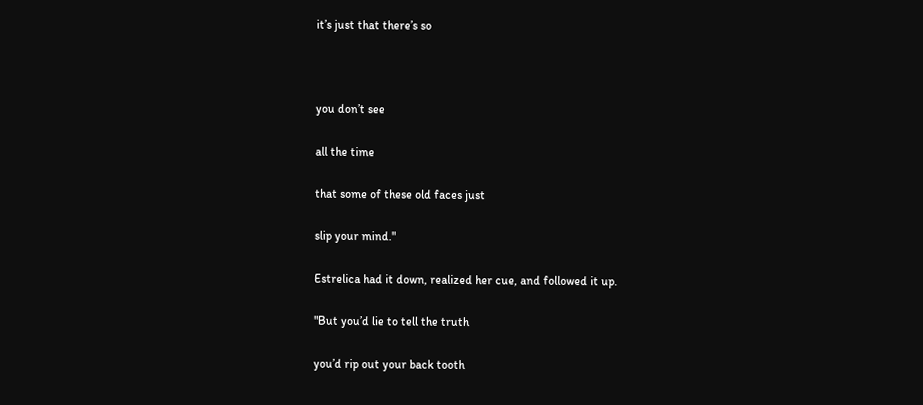it’s just that there’s so



you don’t see

all the time

that some of these old faces just

slip your mind."

Estrelica had it down, realized her cue, and followed it up.

"But you’d lie to tell the truth

you’d rip out your back tooth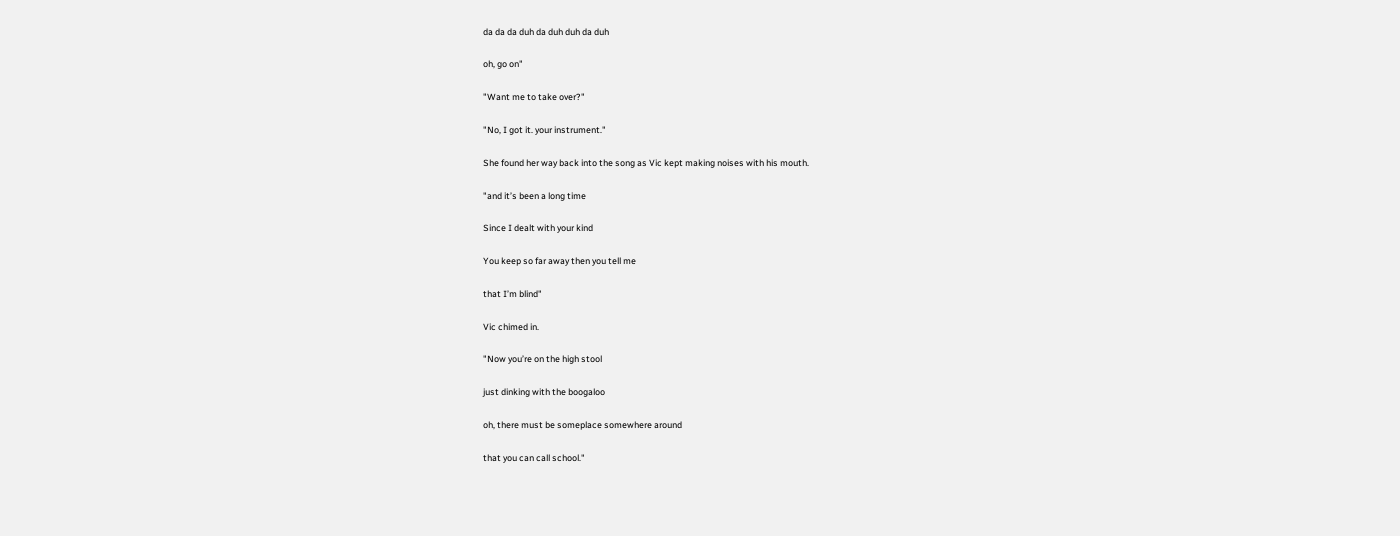da da da duh da duh duh da duh

oh, go on"

"Want me to take over?"

"No, I got it. your instrument."

She found her way back into the song as Vic kept making noises with his mouth.

"and it’s been a long time

Since I dealt with your kind

You keep so far away then you tell me

that I’m blind"

Vic chimed in.

"Now you’re on the high stool

just dinking with the boogaloo

oh, there must be someplace somewhere around

that you can call school."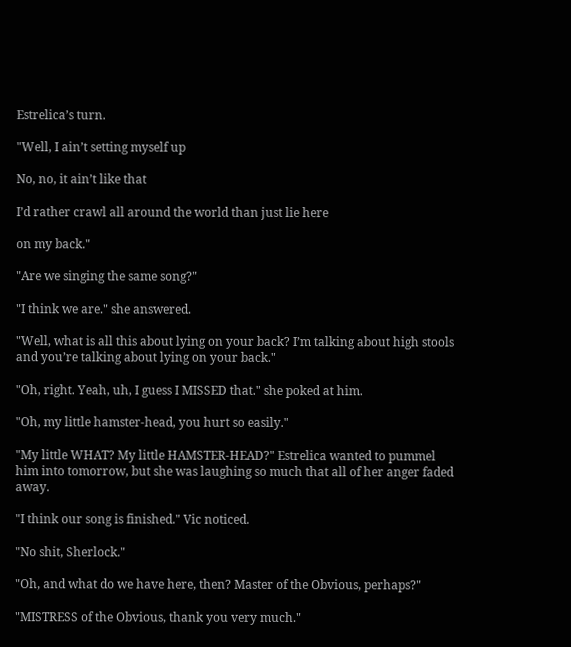Estrelica’s turn.

"Well, I ain’t setting myself up

No, no, it ain’t like that

I’d rather crawl all around the world than just lie here

on my back."

"Are we singing the same song?"

"I think we are." she answered.

"Well, what is all this about lying on your back? I’m talking about high stools and you’re talking about lying on your back."

"Oh, right. Yeah, uh, I guess I MISSED that." she poked at him.

"Oh, my little hamster-head, you hurt so easily."

"My little WHAT? My little HAMSTER-HEAD?" Estrelica wanted to pummel him into tomorrow, but she was laughing so much that all of her anger faded away.

"I think our song is finished." Vic noticed.

"No shit, Sherlock."

"Oh, and what do we have here, then? Master of the Obvious, perhaps?"

"MISTRESS of the Obvious, thank you very much."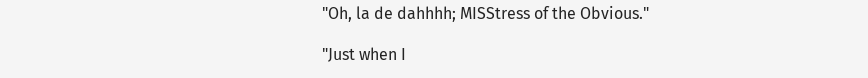"Oh, la de dahhhh; MISStress of the Obvious."

"Just when I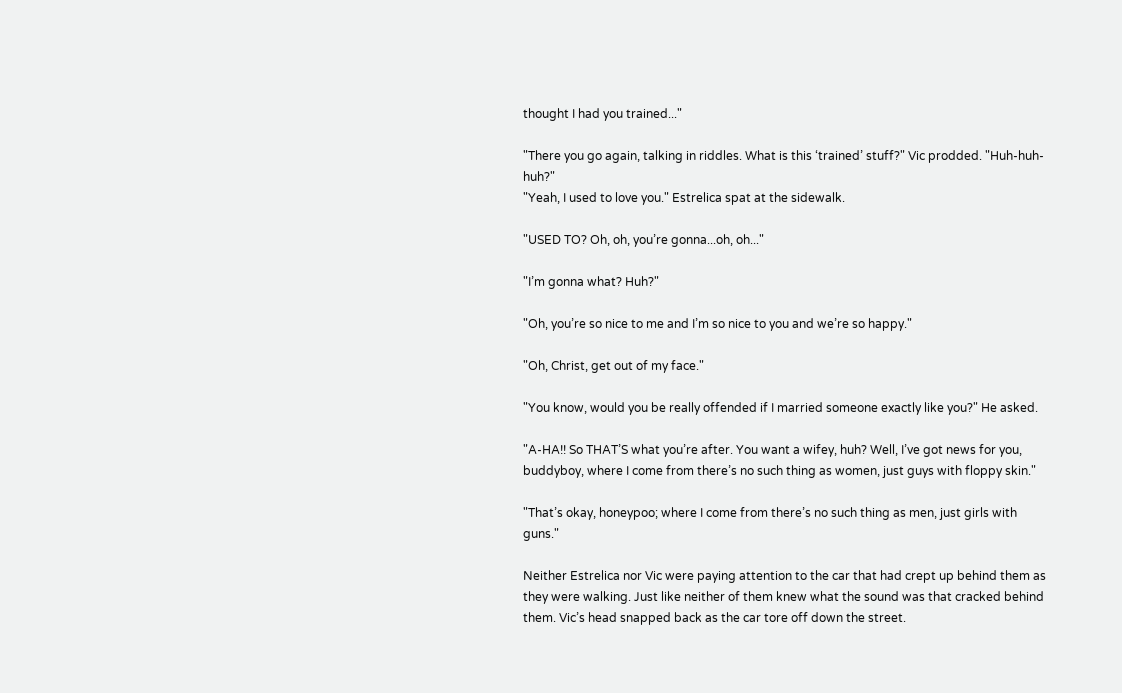thought I had you trained..."

"There you go again, talking in riddles. What is this ‘trained’ stuff?" Vic prodded. "Huh-huh-huh?"
"Yeah, I used to love you." Estrelica spat at the sidewalk.

"USED TO? Oh, oh, you’re gonna...oh, oh..."

"I’m gonna what? Huh?"

"Oh, you’re so nice to me and I’m so nice to you and we’re so happy."

"Oh, Christ, get out of my face."

"You know, would you be really offended if I married someone exactly like you?" He asked.

"A-HA!! So THAT’S what you’re after. You want a wifey, huh? Well, I’ve got news for you, buddyboy, where I come from there’s no such thing as women, just guys with floppy skin."

"That’s okay, honeypoo; where I come from there’s no such thing as men, just girls with guns."

Neither Estrelica nor Vic were paying attention to the car that had crept up behind them as they were walking. Just like neither of them knew what the sound was that cracked behind them. Vic’s head snapped back as the car tore off down the street.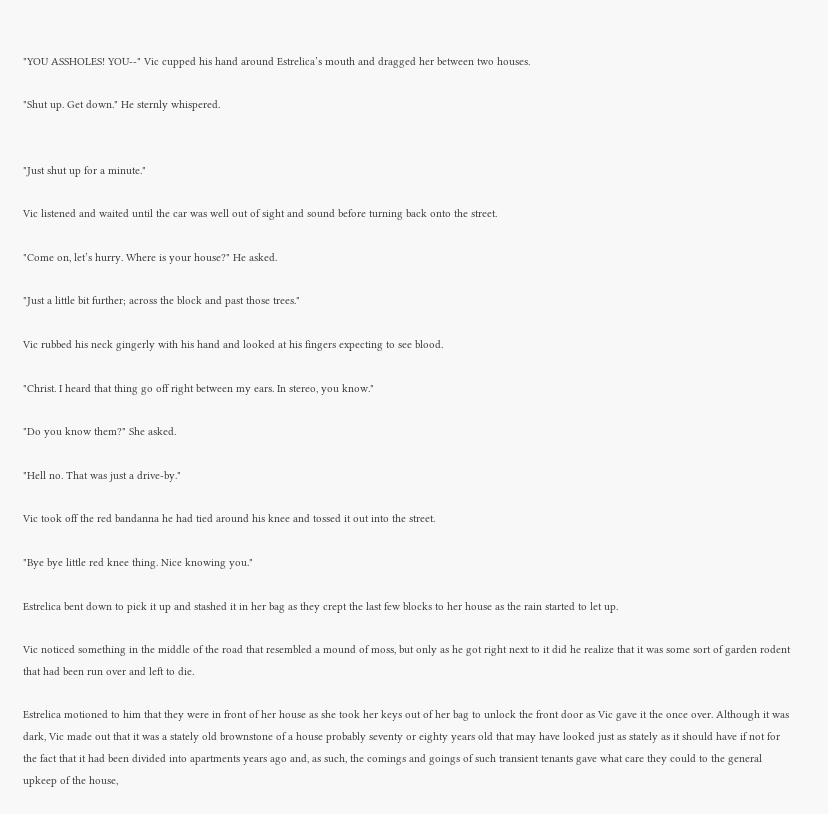"YOU ASSHOLES! YOU--" Vic cupped his hand around Estrelica’s mouth and dragged her between two houses.

"Shut up. Get down." He sternly whispered.


"Just shut up for a minute."

Vic listened and waited until the car was well out of sight and sound before turning back onto the street.

"Come on, let’s hurry. Where is your house?" He asked.

"Just a little bit further; across the block and past those trees."

Vic rubbed his neck gingerly with his hand and looked at his fingers expecting to see blood.

"Christ. I heard that thing go off right between my ears. In stereo, you know."

"Do you know them?" She asked.

"Hell no. That was just a drive-by."

Vic took off the red bandanna he had tied around his knee and tossed it out into the street.

"Bye bye little red knee thing. Nice knowing you."

Estrelica bent down to pick it up and stashed it in her bag as they crept the last few blocks to her house as the rain started to let up.

Vic noticed something in the middle of the road that resembled a mound of moss, but only as he got right next to it did he realize that it was some sort of garden rodent that had been run over and left to die.

Estrelica motioned to him that they were in front of her house as she took her keys out of her bag to unlock the front door as Vic gave it the once over. Although it was dark, Vic made out that it was a stately old brownstone of a house probably seventy or eighty years old that may have looked just as stately as it should have if not for the fact that it had been divided into apartments years ago and, as such, the comings and goings of such transient tenants gave what care they could to the general upkeep of the house,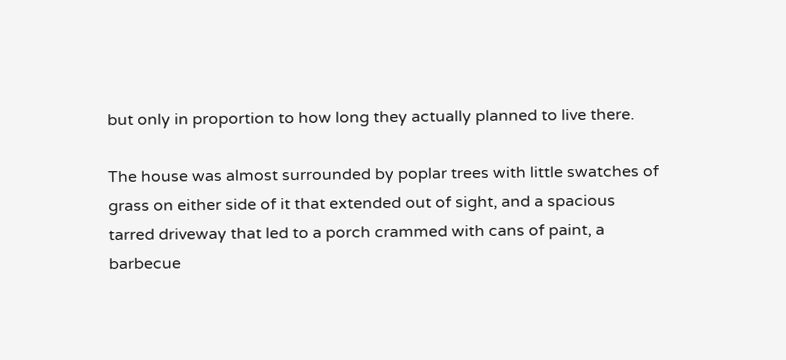but only in proportion to how long they actually planned to live there.

The house was almost surrounded by poplar trees with little swatches of grass on either side of it that extended out of sight, and a spacious tarred driveway that led to a porch crammed with cans of paint, a barbecue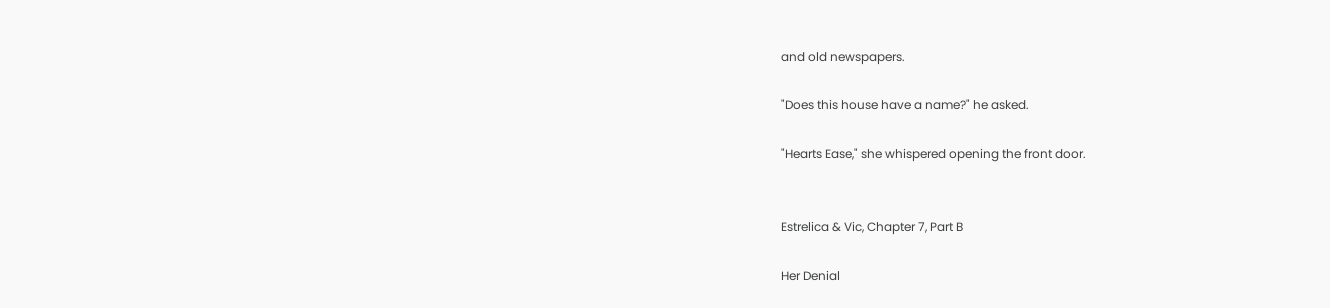and old newspapers.

"Does this house have a name?" he asked.

"Hearts Ease," she whispered opening the front door.


Estrelica & Vic, Chapter 7, Part B

Her Denial